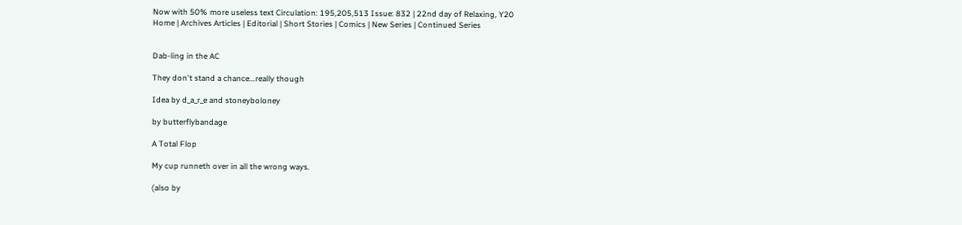Now with 50% more useless text Circulation: 195,205,513 Issue: 832 | 22nd day of Relaxing, Y20
Home | Archives Articles | Editorial | Short Stories | Comics | New Series | Continued Series


Dab-ling in the AC

They don't stand a chance...really though

Idea by d_a_r_e and stoneyboloney

by butterflybandage

A Total Flop

My cup runneth over in all the wrong ways.

(also by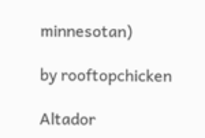minnesotan)

by rooftopchicken

Altador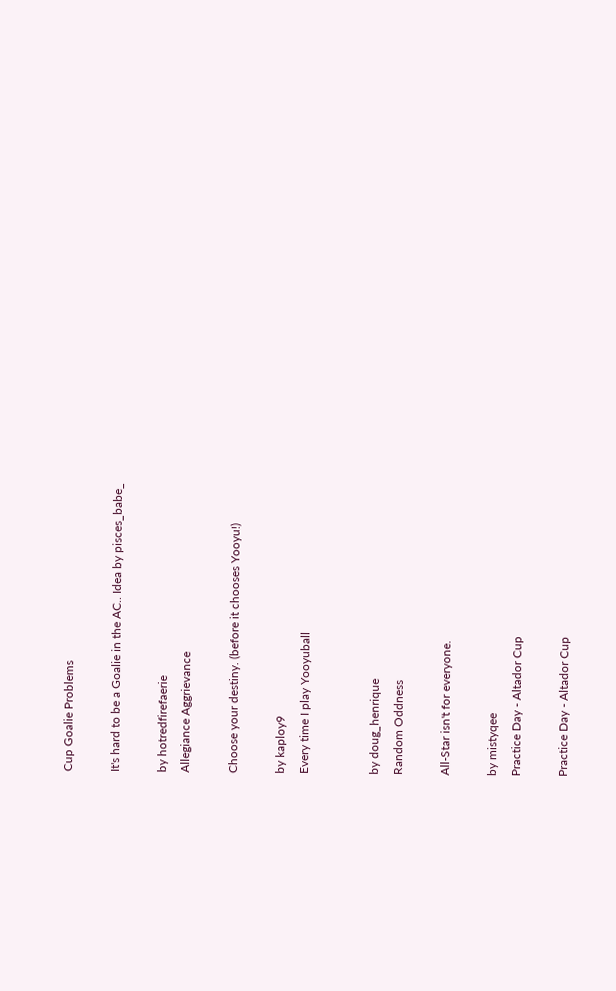Cup Goalie Problems

It's hard to be a Goalie in the AC.. Idea by pisces_babe_

by hotredfirefaerie
Allegiance Aggrievance

Choose your destiny. (before it chooses Yooyu!)

by kaploy9
Every time I play Yooyuball


by doug_henrique
Random Oddness

All-Star isn't for everyone.

by mistyqee
Practice Day - Altador Cup

Practice Day - Altador Cup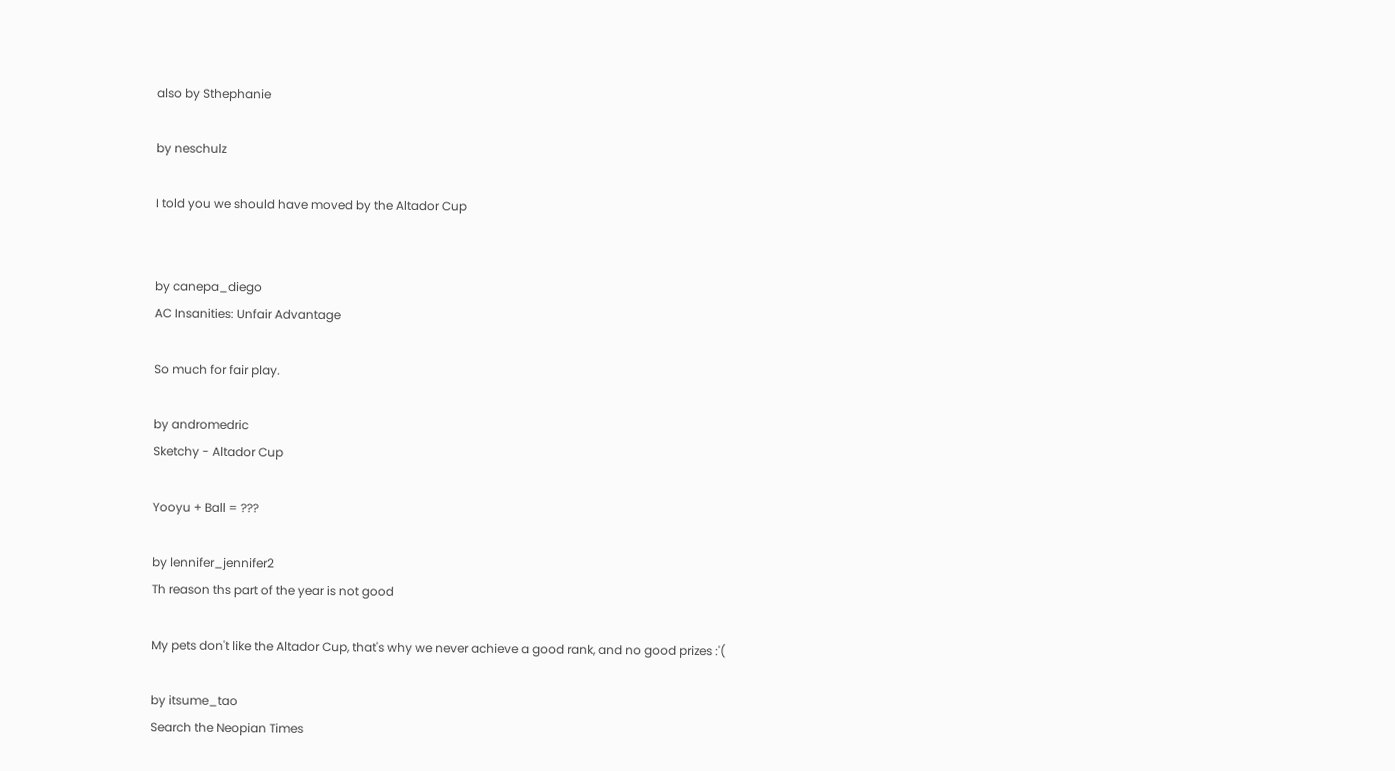also by Sthephanie

by neschulz

I told you we should have moved by the Altador Cup


by canepa_diego
AC Insanities: Unfair Advantage

So much for fair play.

by andromedric
Sketchy - Altador Cup

Yooyu + Ball = ???

by lennifer_jennifer2
Th reason ths part of the year is not good

My pets don't like the Altador Cup, that's why we never achieve a good rank, and no good prizes :'(

by itsume_tao
Search the Neopian Times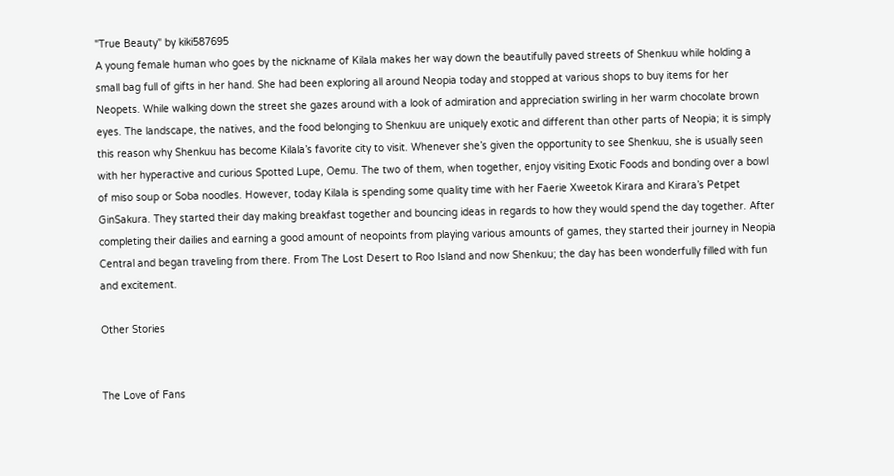"True Beauty" by kiki587695
A young female human who goes by the nickname of Kilala makes her way down the beautifully paved streets of Shenkuu while holding a small bag full of gifts in her hand. She had been exploring all around Neopia today and stopped at various shops to buy items for her Neopets. While walking down the street she gazes around with a look of admiration and appreciation swirling in her warm chocolate brown eyes. The landscape, the natives, and the food belonging to Shenkuu are uniquely exotic and different than other parts of Neopia; it is simply this reason why Shenkuu has become Kilala’s favorite city to visit. Whenever she’s given the opportunity to see Shenkuu, she is usually seen with her hyperactive and curious Spotted Lupe, Oemu. The two of them, when together, enjoy visiting Exotic Foods and bonding over a bowl of miso soup or Soba noodles. However, today Kilala is spending some quality time with her Faerie Xweetok Kirara and Kirara’s Petpet GinSakura. They started their day making breakfast together and bouncing ideas in regards to how they would spend the day together. After completing their dailies and earning a good amount of neopoints from playing various amounts of games, they started their journey in Neopia Central and began traveling from there. From The Lost Desert to Roo Island and now Shenkuu; the day has been wonderfully filled with fun and excitement.

Other Stories


The Love of Fans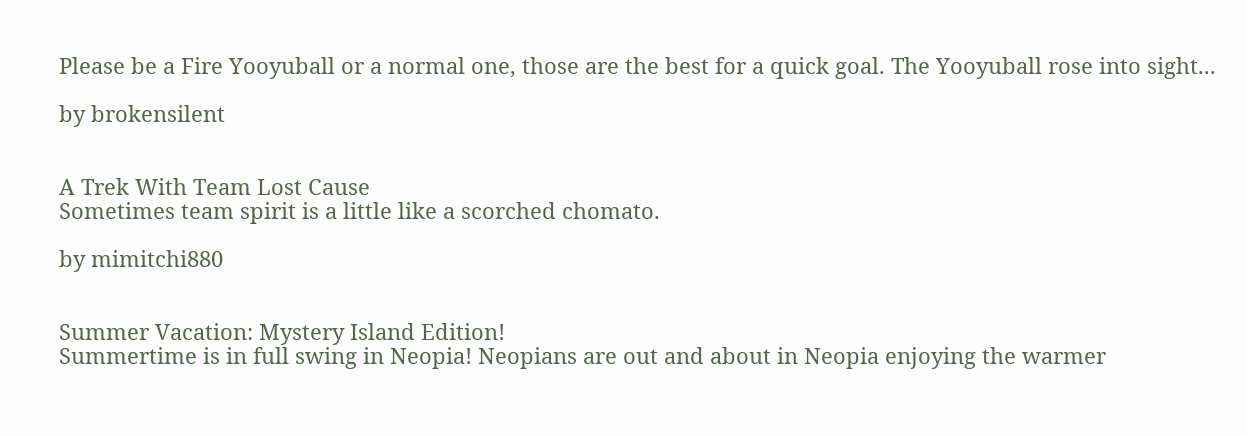Please be a Fire Yooyuball or a normal one, those are the best for a quick goal. The Yooyuball rose into sight...

by brokensilent


A Trek With Team Lost Cause
Sometimes team spirit is a little like a scorched chomato.

by mimitchi880


Summer Vacation: Mystery Island Edition!
Summertime is in full swing in Neopia! Neopians are out and about in Neopia enjoying the warmer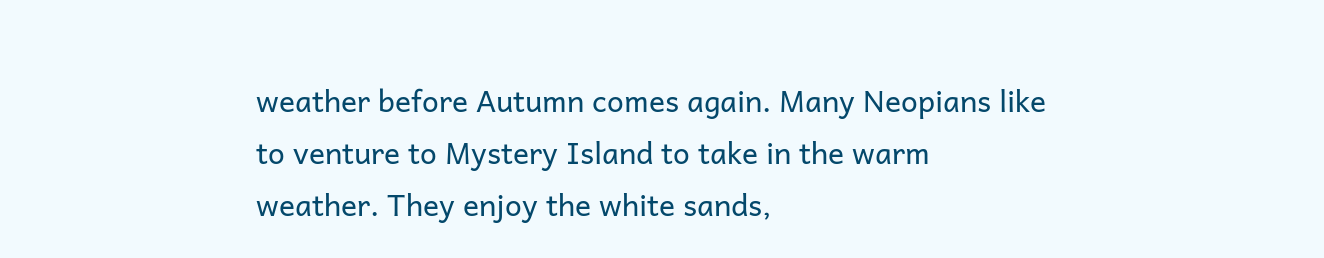weather before Autumn comes again. Many Neopians like to venture to Mystery Island to take in the warm weather. They enjoy the white sands,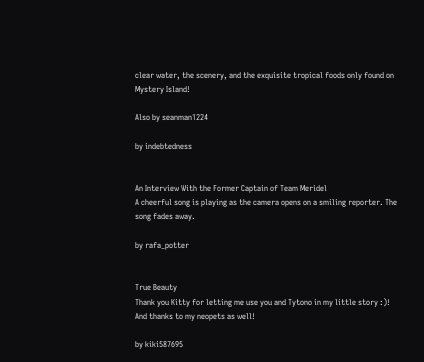clear water, the scenery, and the exquisite tropical foods only found on Mystery Island!

Also by seanman1224

by indebtedness


An Interview With the Former Captain of Team Meridel
A cheerful song is playing as the camera opens on a smiling reporter. The song fades away.

by rafa_potter


True Beauty
Thank you Kitty for letting me use you and Tytono in my little story :)! And thanks to my neopets as well!

by kiki587695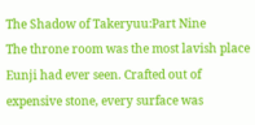The Shadow of Takeryuu:Part Nine
The throne room was the most lavish place Eunji had ever seen. Crafted out of expensive stone, every surface was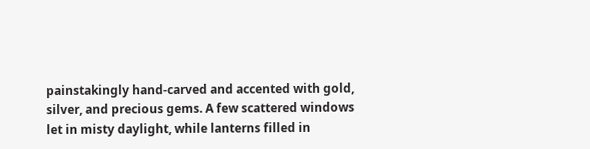painstakingly hand-carved and accented with gold, silver, and precious gems. A few scattered windows let in misty daylight, while lanterns filled in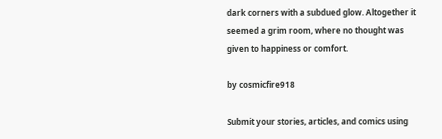dark corners with a subdued glow. Altogether it seemed a grim room, where no thought was given to happiness or comfort.

by cosmicfire918

Submit your stories, articles, and comics using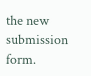the new submission form.